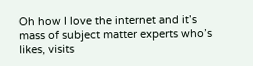Oh how I love the internet and it’s mass of subject matter experts who’s likes, visits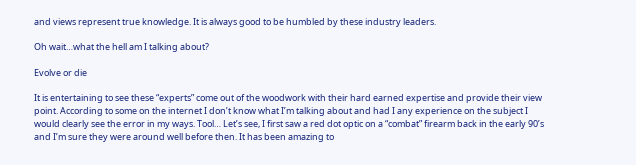and views represent true knowledge. It is always good to be humbled by these industry leaders.

Oh wait…what the hell am I talking about?

Evolve or die

It is entertaining to see these “experts” come out of the woodwork with their hard earned expertise and provide their view point. According to some on the internet I don’t know what I’m talking about and had I any experience on the subject I would clearly see the error in my ways. Tool… Let’s see, I first saw a red dot optic on a “combat” firearm back in the early 90’s and I’m sure they were around well before then. It has been amazing to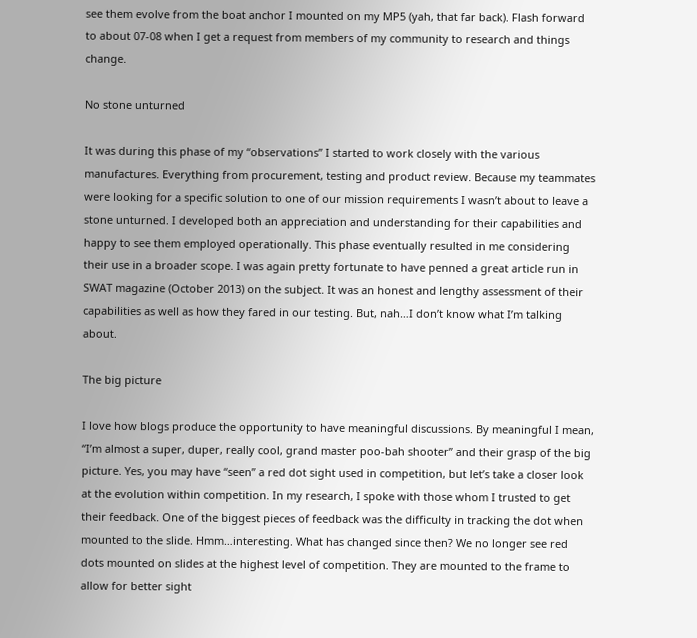see them evolve from the boat anchor I mounted on my MP5 (yah, that far back). Flash forward to about 07-08 when I get a request from members of my community to research and things change.

No stone unturned

It was during this phase of my “observations” I started to work closely with the various manufactures. Everything from procurement, testing and product review. Because my teammates were looking for a specific solution to one of our mission requirements I wasn’t about to leave a stone unturned. I developed both an appreciation and understanding for their capabilities and happy to see them employed operationally. This phase eventually resulted in me considering their use in a broader scope. I was again pretty fortunate to have penned a great article run in SWAT magazine (October 2013) on the subject. It was an honest and lengthy assessment of their capabilities as well as how they fared in our testing. But, nah…I don’t know what I’m talking about.

The big picture

I love how blogs produce the opportunity to have meaningful discussions. By meaningful I mean, “I’m almost a super, duper, really cool, grand master poo-bah shooter” and their grasp of the big picture. Yes, you may have “seen” a red dot sight used in competition, but let’s take a closer look at the evolution within competition. In my research, I spoke with those whom I trusted to get their feedback. One of the biggest pieces of feedback was the difficulty in tracking the dot when mounted to the slide. Hmm…interesting. What has changed since then? We no longer see red dots mounted on slides at the highest level of competition. They are mounted to the frame to allow for better sight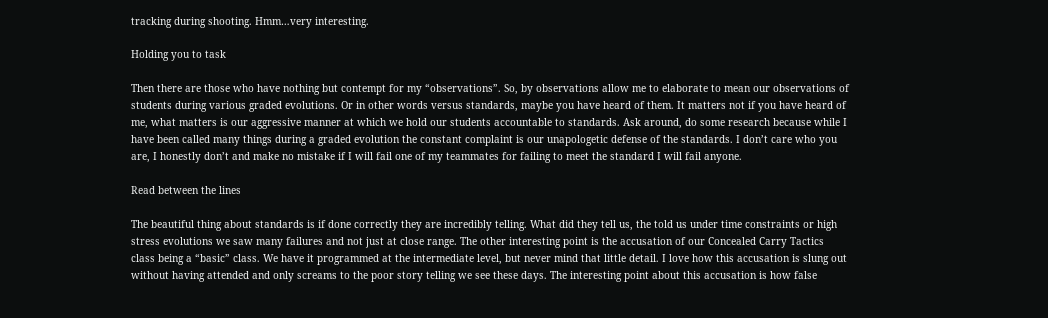tracking during shooting. Hmm…very interesting.

Holding you to task

Then there are those who have nothing but contempt for my “observations”. So, by observations allow me to elaborate to mean our observations of students during various graded evolutions. Or in other words versus standards, maybe you have heard of them. It matters not if you have heard of me, what matters is our aggressive manner at which we hold our students accountable to standards. Ask around, do some research because while I have been called many things during a graded evolution the constant complaint is our unapologetic defense of the standards. I don’t care who you are, I honestly don’t and make no mistake if I will fail one of my teammates for failing to meet the standard I will fail anyone.

Read between the lines

The beautiful thing about standards is if done correctly they are incredibly telling. What did they tell us, the told us under time constraints or high stress evolutions we saw many failures and not just at close range. The other interesting point is the accusation of our Concealed Carry Tactics class being a “basic” class. We have it programmed at the intermediate level, but never mind that little detail. I love how this accusation is slung out without having attended and only screams to the poor story telling we see these days. The interesting point about this accusation is how false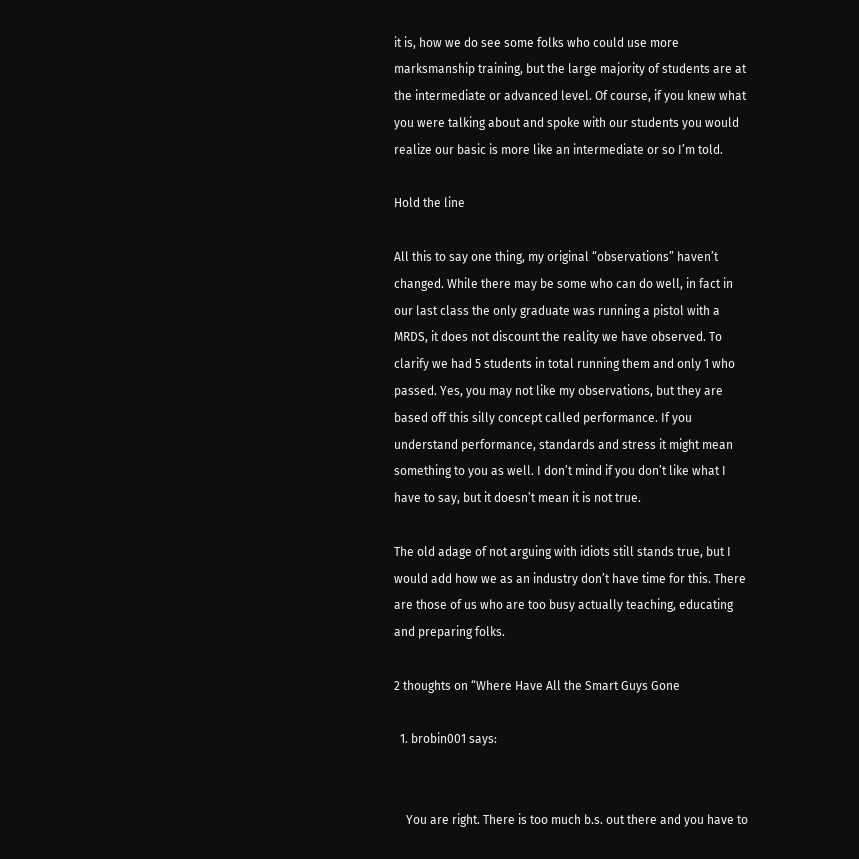it is, how we do see some folks who could use more marksmanship training, but the large majority of students are at the intermediate or advanced level. Of course, if you knew what you were talking about and spoke with our students you would realize our basic is more like an intermediate or so I’m told.

Hold the line

All this to say one thing, my original “observations” haven’t changed. While there may be some who can do well, in fact in our last class the only graduate was running a pistol with a MRDS, it does not discount the reality we have observed. To clarify we had 5 students in total running them and only 1 who passed. Yes, you may not like my observations, but they are based off this silly concept called performance. If you understand performance, standards and stress it might mean something to you as well. I don’t mind if you don’t like what I have to say, but it doesn’t mean it is not true.

The old adage of not arguing with idiots still stands true, but I would add how we as an industry don’t have time for this. There are those of us who are too busy actually teaching, educating and preparing folks.

2 thoughts on “Where Have All the Smart Guys Gone

  1. brobin001 says:


    You are right. There is too much b.s. out there and you have to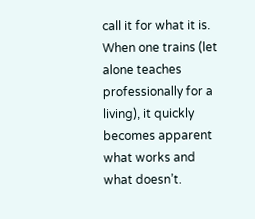call it for what it is. When one trains (let alone teaches professionally for a living), it quickly becomes apparent what works and what doesn’t.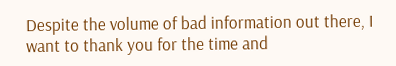Despite the volume of bad information out there, I want to thank you for the time and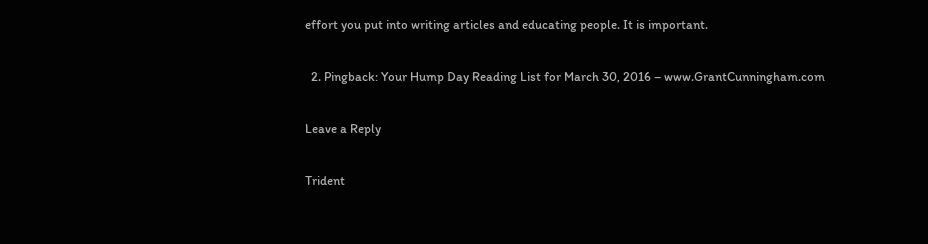effort you put into writing articles and educating people. It is important.

  2. Pingback: Your Hump Day Reading List for March 30, 2016 – www.GrantCunningham.com

Leave a Reply

Trident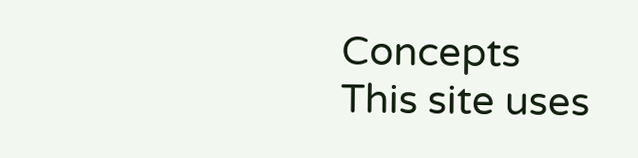Concepts
This site uses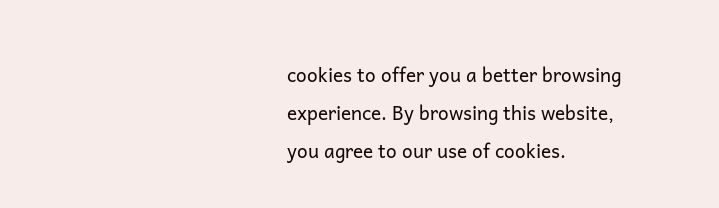cookies to offer you a better browsing experience. By browsing this website, you agree to our use of cookies.